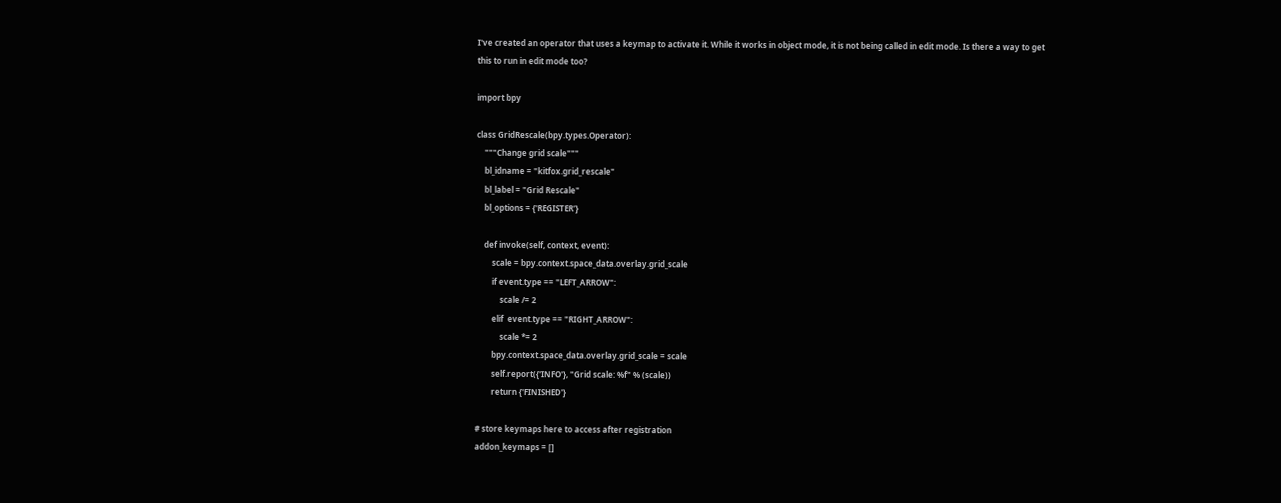I've created an operator that uses a keymap to activate it. While it works in object mode, it is not being called in edit mode. Is there a way to get this to run in edit mode too?

import bpy

class GridRescale(bpy.types.Operator):
    """Change grid scale"""
    bl_idname = "kitfox.grid_rescale"
    bl_label = "Grid Rescale"
    bl_options = {'REGISTER'}

    def invoke(self, context, event):
        scale = bpy.context.space_data.overlay.grid_scale
        if event.type == "LEFT_ARROW":
            scale /= 2
        elif  event.type == "RIGHT_ARROW":
            scale *= 2
        bpy.context.space_data.overlay.grid_scale = scale
        self.report({'INFO'}, "Grid scale: %f" % (scale))
        return {'FINISHED'}

# store keymaps here to access after registration
addon_keymaps = []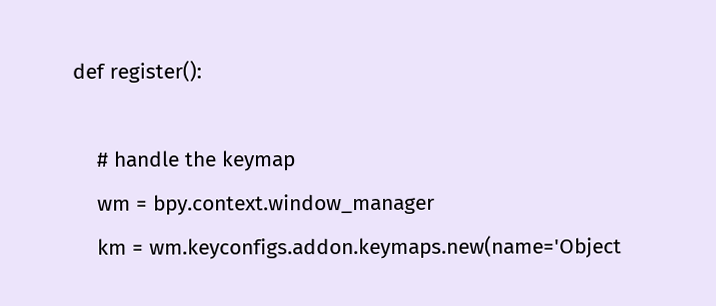def register():

    # handle the keymap
    wm = bpy.context.window_manager
    km = wm.keyconfigs.addon.keymaps.new(name='Object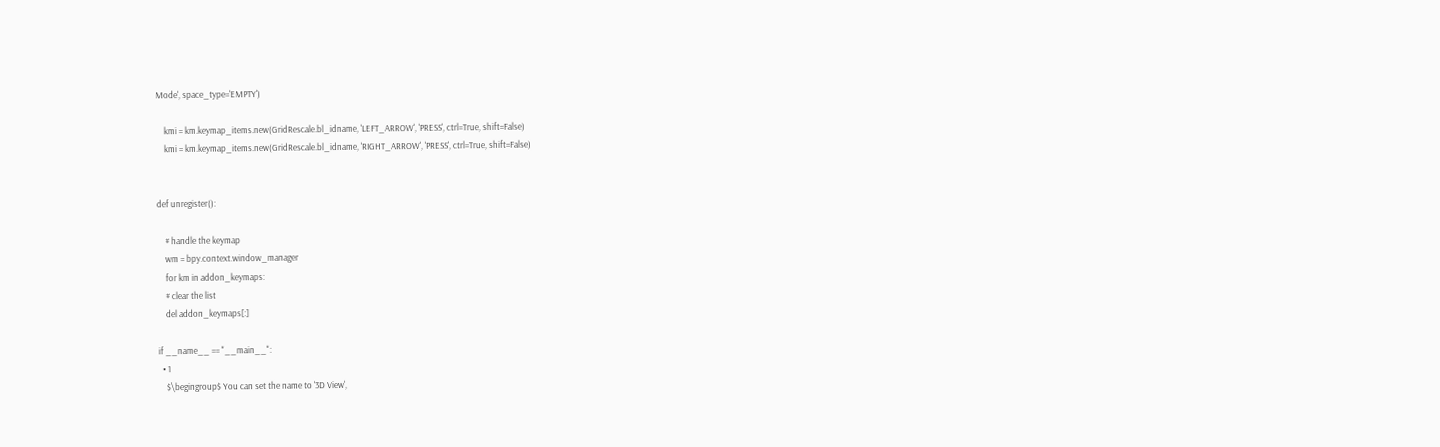Mode', space_type='EMPTY')

    kmi = km.keymap_items.new(GridRescale.bl_idname, 'LEFT_ARROW', 'PRESS', ctrl=True, shift=False)
    kmi = km.keymap_items.new(GridRescale.bl_idname, 'RIGHT_ARROW', 'PRESS', ctrl=True, shift=False)


def unregister():

    # handle the keymap
    wm = bpy.context.window_manager
    for km in addon_keymaps:
    # clear the list
    del addon_keymaps[:]

if __name__ == "__main__":
  • 1
    $\begingroup$ You can set the name to '3D View',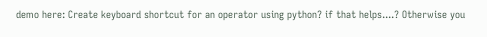demo here: Create keyboard shortcut for an operator using python? if that helps....? Otherwise you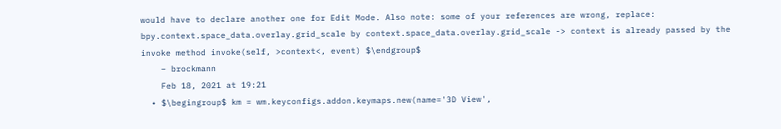would have to declare another one for Edit Mode. Also note: some of your references are wrong, replace: bpy.context.space_data.overlay.grid_scale by context.space_data.overlay.grid_scale -> context is already passed by the invoke method invoke(self, >context<, event) $\endgroup$
    – brockmann
    Feb 18, 2021 at 19:21
  • $\begingroup$ km = wm.keyconfigs.addon.keymaps.new(name='3D View',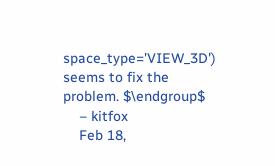space_type='VIEW_3D') seems to fix the problem. $\endgroup$
    – kitfox
    Feb 18,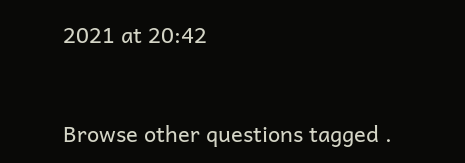2021 at 20:42


Browse other questions tagged .